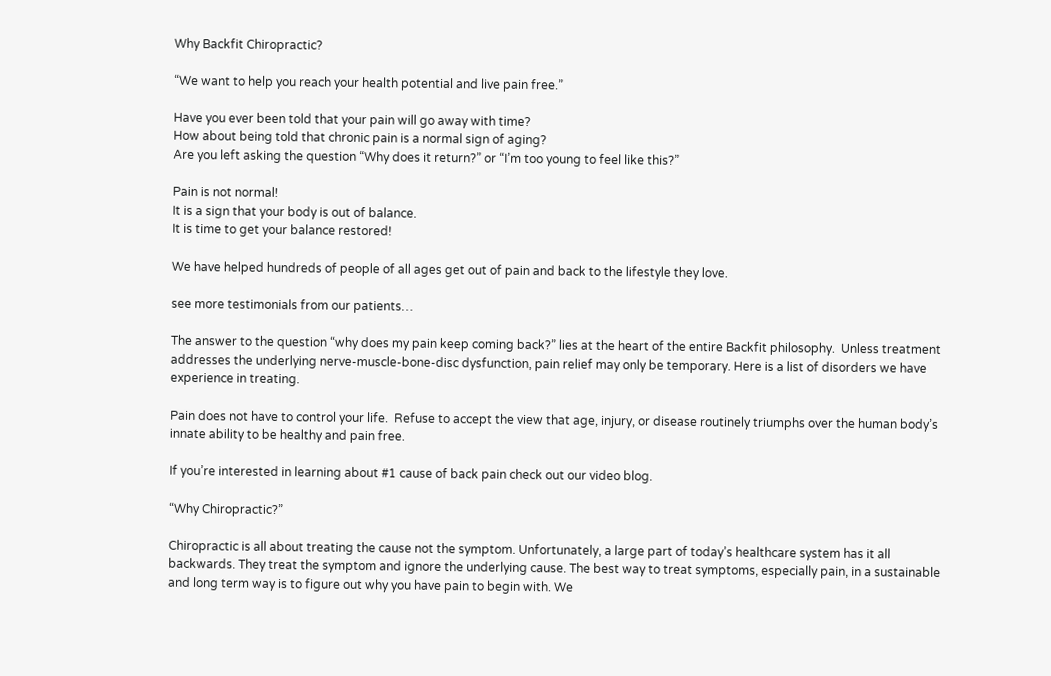Why Backfit Chiropractic?

“We want to help you reach your health potential and live pain free.”

Have you ever been told that your pain will go away with time?
How about being told that chronic pain is a normal sign of aging?
Are you left asking the question “Why does it return?” or “I’m too young to feel like this?”

Pain is not normal!
It is a sign that your body is out of balance.
It is time to get your balance restored!

We have helped hundreds of people of all ages get out of pain and back to the lifestyle they love.

see more testimonials from our patients…

The answer to the question “why does my pain keep coming back?” lies at the heart of the entire Backfit philosophy.  Unless treatment addresses the underlying nerve-muscle-bone-disc dysfunction, pain relief may only be temporary. Here is a list of disorders we have experience in treating.

Pain does not have to control your life.  Refuse to accept the view that age, injury, or disease routinely triumphs over the human body’s innate ability to be healthy and pain free.

If you’re interested in learning about #1 cause of back pain check out our video blog.

“Why Chiropractic?”

Chiropractic is all about treating the cause not the symptom. Unfortunately, a large part of today’s healthcare system has it all backwards. They treat the symptom and ignore the underlying cause. The best way to treat symptoms, especially pain, in a sustainable and long term way is to figure out why you have pain to begin with. We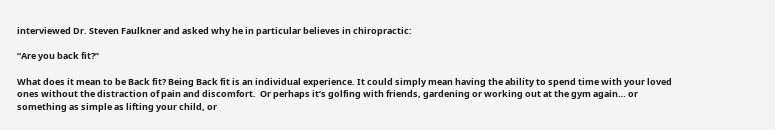interviewed Dr. Steven Faulkner and asked why he in particular believes in chiropractic:

“Are you back fit?”

What does it mean to be Back fit? Being Back fit is an individual experience. It could simply mean having the ability to spend time with your loved ones without the distraction of pain and discomfort.  Or perhaps it’s golfing with friends, gardening or working out at the gym again… or something as simple as lifting your child, or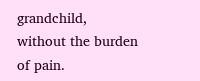grandchild, without the burden of pain.